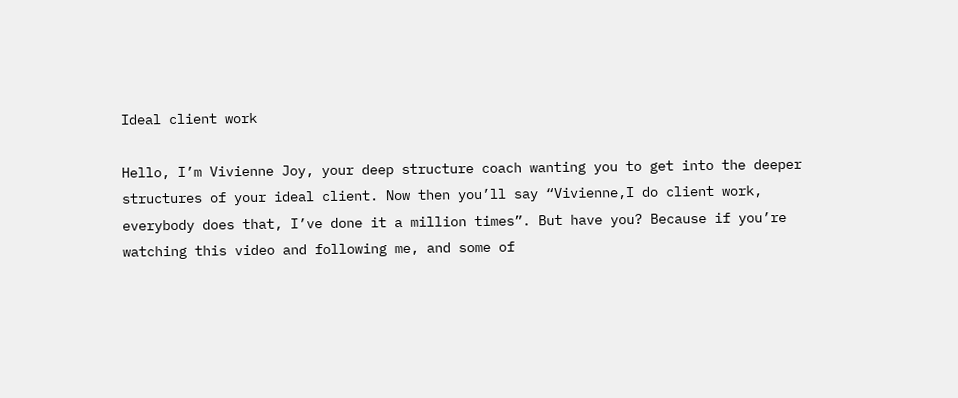Ideal client work

Hello, I’m Vivienne Joy, your deep structure coach wanting you to get into the deeper structures of your ideal client. Now then you’ll say “Vivienne,I do client work, everybody does that, I’ve done it a million times”. But have you? Because if you’re watching this video and following me, and some of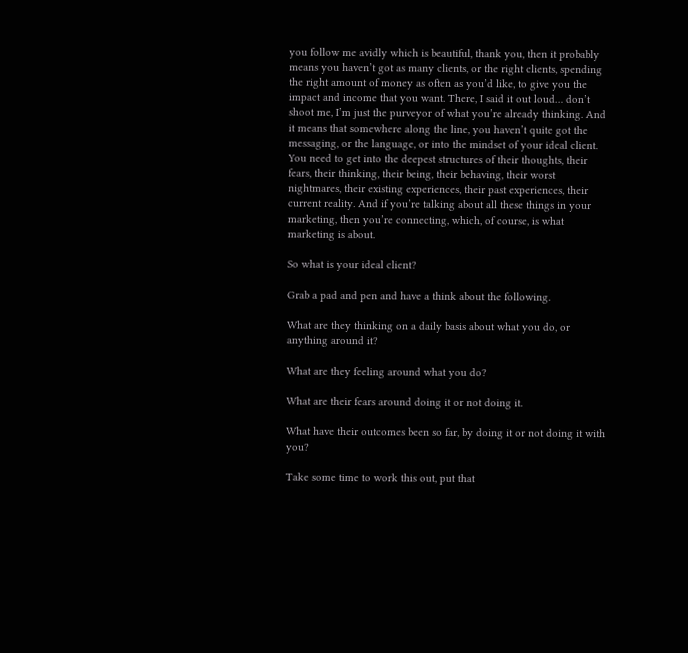you follow me avidly which is beautiful, thank you, then it probably means you haven’t got as many clients, or the right clients, spending the right amount of money as often as you’d like, to give you the impact and income that you want. There, I said it out loud… don’t shoot me, I’m just the purveyor of what you’re already thinking. And it means that somewhere along the line, you haven’t quite got the messaging, or the language, or into the mindset of your ideal client. You need to get into the deepest structures of their thoughts, their fears, their thinking, their being, their behaving, their worst nightmares, their existing experiences, their past experiences, their current reality. And if you’re talking about all these things in your marketing, then you’re connecting, which, of course, is what marketing is about.

So what is your ideal client?

Grab a pad and pen and have a think about the following.

What are they thinking on a daily basis about what you do, or anything around it?

What are they feeling around what you do?

What are their fears around doing it or not doing it.

What have their outcomes been so far, by doing it or not doing it with you?

Take some time to work this out, put that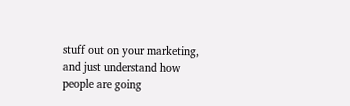stuff out on your marketing, and just understand how people are going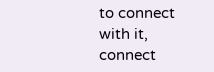to connect with it, connect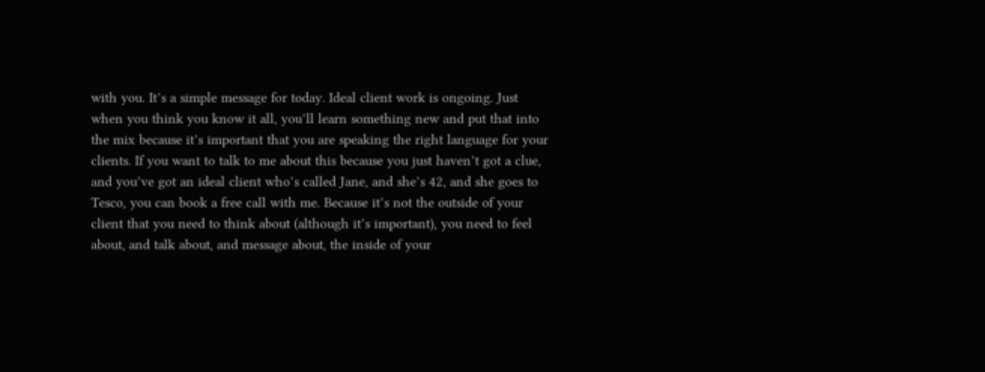with you. It’s a simple message for today. Ideal client work is ongoing. Just when you think you know it all, you’ll learn something new and put that into the mix because it’s important that you are speaking the right language for your clients. If you want to talk to me about this because you just haven’t got a clue, and you’ve got an ideal client who’s called Jane, and she’s 42, and she goes to Tesco, you can book a free call with me. Because it’s not the outside of your client that you need to think about (although it’s important), you need to feel about, and talk about, and message about, the inside of your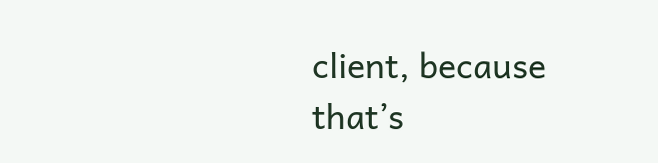client, because that’s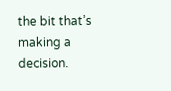the bit that’s making a decision.